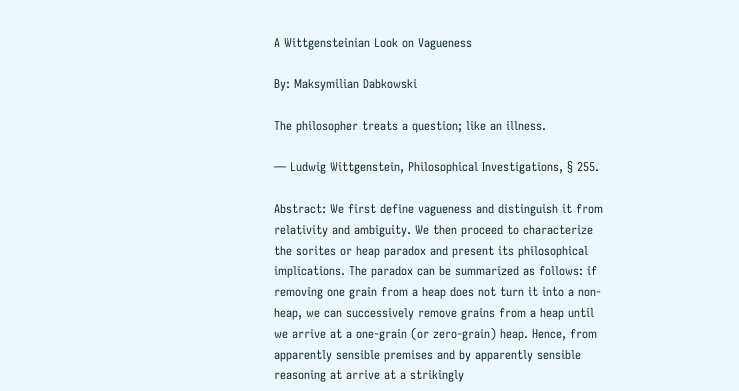A Wittgensteinian Look on Vagueness

By: Maksymilian Dabkowski

The philosopher treats a question; like an illness.

— Ludwig Wittgenstein, Philosophical Investigations, § 255.

Abstract: We first define vagueness and distinguish it from relativity and ambiguity. We then proceed to characterize the sorites or heap paradox and present its philosophical implications. The paradox can be summarized as follows: if removing one grain from a heap does not turn it into a non-heap, we can successively remove grains from a heap until we arrive at a one-grain (or zero-grain) heap. Hence, from apparently sensible premises and by apparently sensible reasoning at arrive at a strikingly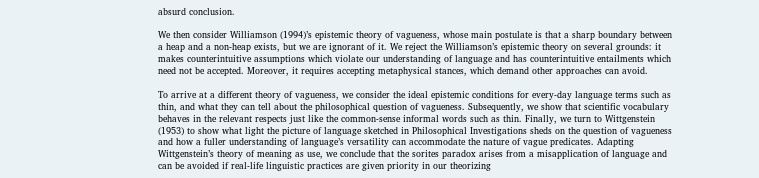absurd conclusion.

We then consider Williamson (1994)’s epistemic theory of vagueness, whose main postulate is that a sharp boundary between a heap and a non-heap exists, but we are ignorant of it. We reject the Williamson’s epistemic theory on several grounds: it makes counterintuitive assumptions which violate our understanding of language and has counterintuitive entailments which need not be accepted. Moreover, it requires accepting metaphysical stances, which demand other approaches can avoid.

To arrive at a different theory of vagueness, we consider the ideal epistemic conditions for every-day language terms such as thin, and what they can tell about the philosophical question of vagueness. Subsequently, we show that scientific vocabulary behaves in the relevant respects just like the common-sense informal words such as thin. Finally, we turn to Wittgenstein (1953) to show what light the picture of language sketched in Philosophical Investigations sheds on the question of vagueness and how a fuller understanding of language’s versatility can accommodate the nature of vague predicates. Adapting Wittgenstein’s theory of meaning as use, we conclude that the sorites paradox arises from a misapplication of language and can be avoided if real-life linguistic practices are given priority in our theorizing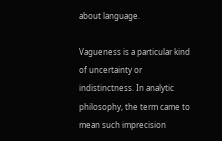about language.

Vagueness is a particular kind of uncertainty or indistinctness. In analytic philosophy, the term came to mean such imprecision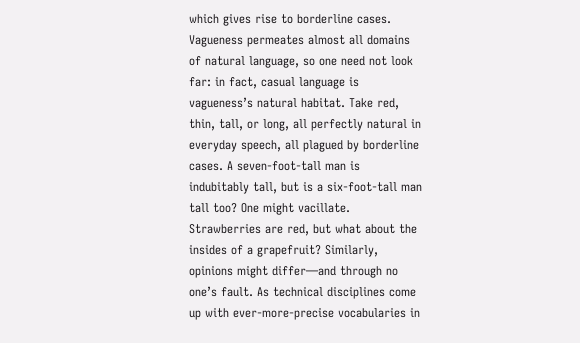which gives rise to borderline cases. Vagueness permeates almost all domains of natural language, so one need not look far: in fact, casual language is vagueness’s natural habitat. Take red, thin, tall, or long, all perfectly natural in everyday speech, all plagued by borderline cases. A seven-foot-tall man is indubitably tall, but is a six-foot-tall man tall too? One might vacillate. Strawberries are red, but what about the insides of a grapefruit? Similarly, opinions might differ—and through no one’s fault. As technical disciplines come up with ever-more-precise vocabularies in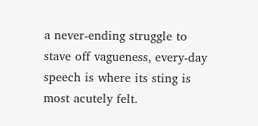a never-ending struggle to stave off vagueness, every-day speech is where its sting is most acutely felt.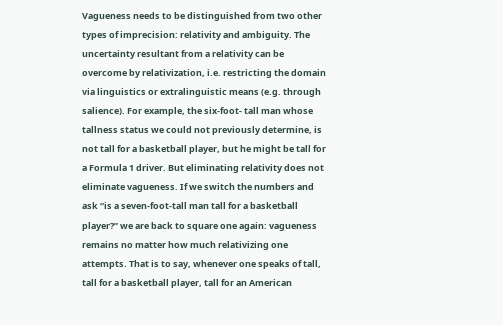Vagueness needs to be distinguished from two other types of imprecision: relativity and ambiguity. The uncertainty resultant from a relativity can be overcome by relativization, i.e. restricting the domain via linguistics or extralinguistic means (e.g. through salience). For example, the six-foot- tall man whose tallness status we could not previously determine, is not tall for a basketball player, but he might be tall for a Formula 1 driver. But eliminating relativity does not eliminate vagueness. If we switch the numbers and ask “is a seven-foot-tall man tall for a basketball player?” we are back to square one again: vagueness remains no matter how much relativizing one attempts. That is to say, whenever one speaks of tall, tall for a basketball player, tall for an American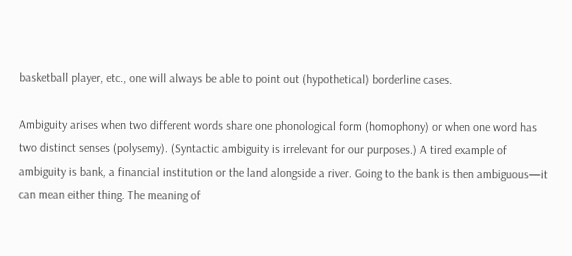basketball player, etc., one will always be able to point out (hypothetical) borderline cases.

Ambiguity arises when two different words share one phonological form (homophony) or when one word has two distinct senses (polysemy). (Syntactic ambiguity is irrelevant for our purposes.) A tired example of ambiguity is bank, a financial institution or the land alongside a river. Going to the bank is then ambiguous—it can mean either thing. The meaning of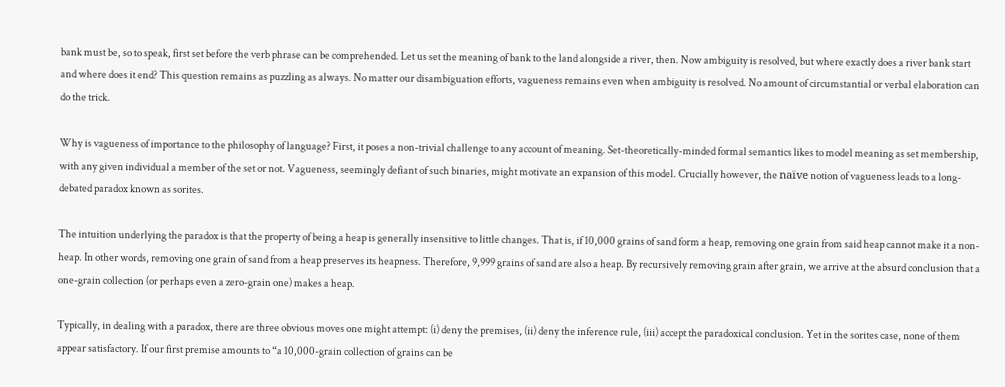bank must be, so to speak, first set before the verb phrase can be comprehended. Let us set the meaning of bank to the land alongside a river, then. Now ambiguity is resolved, but where exactly does a river bank start and where does it end? This question remains as puzzling as always. No matter our disambiguation efforts, vagueness remains even when ambiguity is resolved. No amount of circumstantial or verbal elaboration can do the trick.

Why is vagueness of importance to the philosophy of language? First, it poses a non-trivial challenge to any account of meaning. Set-theoretically-minded formal semantics likes to model meaning as set membership, with any given individual a member of the set or not. Vagueness, seemingly defiant of such binaries, might motivate an expansion of this model. Crucially however, the naïve notion of vagueness leads to a long-debated paradox known as sorites.

The intuition underlying the paradox is that the property of being a heap is generally insensitive to little changes. That is, if 10,000 grains of sand form a heap, removing one grain from said heap cannot make it a non-heap. In other words, removing one grain of sand from a heap preserves its heapness. Therefore, 9,999 grains of sand are also a heap. By recursively removing grain after grain, we arrive at the absurd conclusion that a one-grain collection (or perhaps even a zero-grain one) makes a heap.

Typically, in dealing with a paradox, there are three obvious moves one might attempt: (i) deny the premises, (ii) deny the inference rule, (iii) accept the paradoxical conclusion. Yet in the sorites case, none of them appear satisfactory. If our first premise amounts to “a 10,000-grain collection of grains can be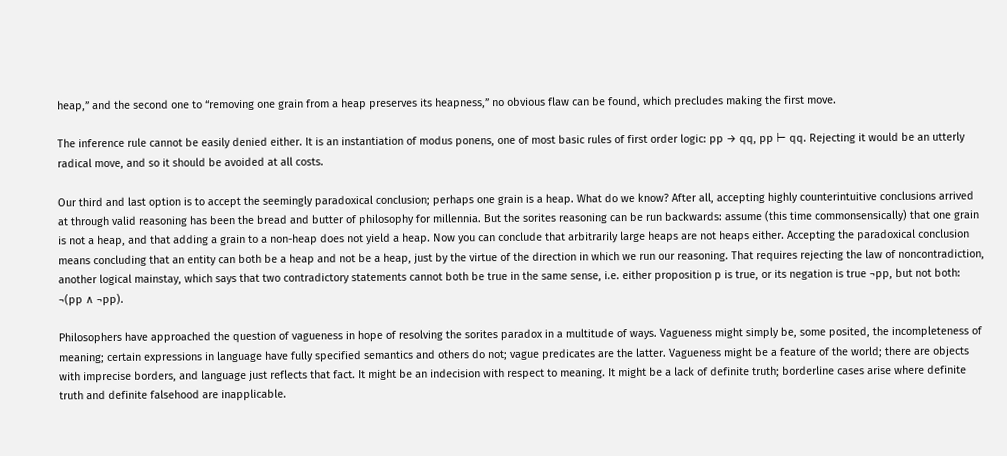heap,” and the second one to “removing one grain from a heap preserves its heapness,” no obvious flaw can be found, which precludes making the first move.

The inference rule cannot be easily denied either. It is an instantiation of modus ponens, one of most basic rules of first order logic: pp → qq, pp ⊢ qq. Rejecting it would be an utterly radical move, and so it should be avoided at all costs.

Our third and last option is to accept the seemingly paradoxical conclusion; perhaps one grain is a heap. What do we know? After all, accepting highly counterintuitive conclusions arrived at through valid reasoning has been the bread and butter of philosophy for millennia. But the sorites reasoning can be run backwards: assume (this time commonsensically) that one grain is not a heap, and that adding a grain to a non-heap does not yield a heap. Now you can conclude that arbitrarily large heaps are not heaps either. Accepting the paradoxical conclusion means concluding that an entity can both be a heap and not be a heap, just by the virtue of the direction in which we run our reasoning. That requires rejecting the law of noncontradiction, another logical mainstay, which says that two contradictory statements cannot both be true in the same sense, i.e. either proposition p is true, or its negation is true ¬pp, but not both: ¬(pp ∧ ¬pp).

Philosophers have approached the question of vagueness in hope of resolving the sorites paradox in a multitude of ways. Vagueness might simply be, some posited, the incompleteness of meaning; certain expressions in language have fully specified semantics and others do not; vague predicates are the latter. Vagueness might be a feature of the world; there are objects with imprecise borders, and language just reflects that fact. It might be an indecision with respect to meaning. It might be a lack of definite truth; borderline cases arise where definite truth and definite falsehood are inapplicable.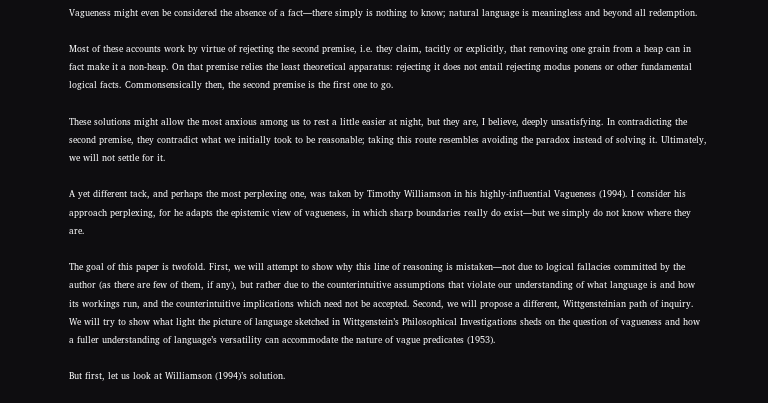Vagueness might even be considered the absence of a fact—there simply is nothing to know; natural language is meaningless and beyond all redemption.

Most of these accounts work by virtue of rejecting the second premise, i.e. they claim, tacitly or explicitly, that removing one grain from a heap can in fact make it a non-heap. On that premise relies the least theoretical apparatus: rejecting it does not entail rejecting modus ponens or other fundamental logical facts. Commonsensically then, the second premise is the first one to go.

These solutions might allow the most anxious among us to rest a little easier at night, but they are, I believe, deeply unsatisfying. In contradicting the second premise, they contradict what we initially took to be reasonable; taking this route resembles avoiding the paradox instead of solving it. Ultimately, we will not settle for it.

A yet different tack, and perhaps the most perplexing one, was taken by Timothy Williamson in his highly-influential Vagueness (1994). I consider his approach perplexing, for he adapts the epistemic view of vagueness, in which sharp boundaries really do exist—but we simply do not know where they are.

The goal of this paper is twofold. First, we will attempt to show why this line of reasoning is mistaken—not due to logical fallacies committed by the author (as there are few of them, if any), but rather due to the counterintuitive assumptions that violate our understanding of what language is and how its workings run, and the counterintuitive implications which need not be accepted. Second, we will propose a different, Wittgensteinian path of inquiry. We will try to show what light the picture of language sketched in Wittgenstein’s Philosophical Investigations sheds on the question of vagueness and how a fuller understanding of language’s versatility can accommodate the nature of vague predicates (1953).

But first, let us look at Williamson (1994)’s solution.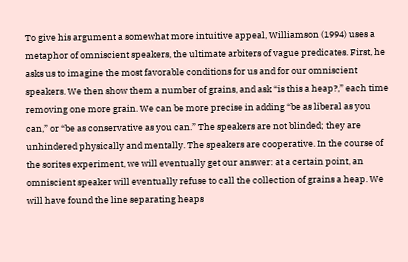To give his argument a somewhat more intuitive appeal, Williamson (1994) uses a metaphor of omniscient speakers, the ultimate arbiters of vague predicates. First, he asks us to imagine the most favorable conditions for us and for our omniscient speakers. We then show them a number of grains, and ask “is this a heap?,” each time removing one more grain. We can be more precise in adding “be as liberal as you can,” or “be as conservative as you can.” The speakers are not blinded; they are unhindered physically and mentally. The speakers are cooperative. In the course of the sorites experiment, we will eventually get our answer: at a certain point, an omniscient speaker will eventually refuse to call the collection of grains a heap. We will have found the line separating heaps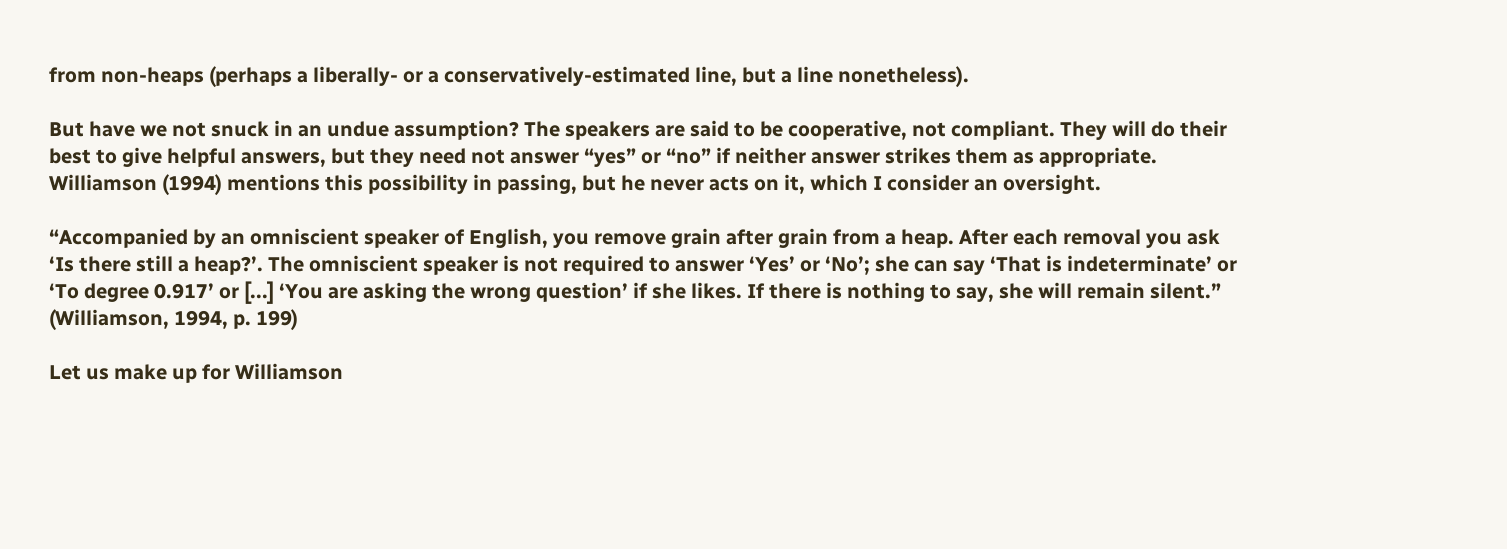from non-heaps (perhaps a liberally- or a conservatively-estimated line, but a line nonetheless).

But have we not snuck in an undue assumption? The speakers are said to be cooperative, not compliant. They will do their best to give helpful answers, but they need not answer “yes” or “no” if neither answer strikes them as appropriate. Williamson (1994) mentions this possibility in passing, but he never acts on it, which I consider an oversight.

“Accompanied by an omniscient speaker of English, you remove grain after grain from a heap. After each removal you ask ‘Is there still a heap?’. The omniscient speaker is not required to answer ‘Yes’ or ‘No’; she can say ‘That is indeterminate’ or ‘To degree 0.917’ or [...] ‘You are asking the wrong question’ if she likes. If there is nothing to say, she will remain silent.” (Williamson, 1994, p. 199)

Let us make up for Williamson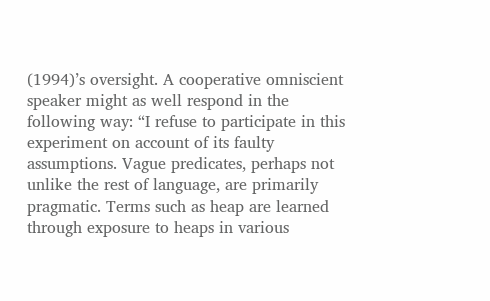(1994)’s oversight. A cooperative omniscient speaker might as well respond in the following way: “I refuse to participate in this experiment on account of its faulty assumptions. Vague predicates, perhaps not unlike the rest of language, are primarily pragmatic. Terms such as heap are learned through exposure to heaps in various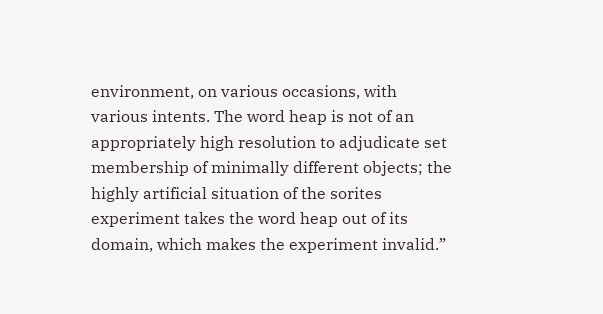environment, on various occasions, with various intents. The word heap is not of an appropriately high resolution to adjudicate set membership of minimally different objects; the highly artificial situation of the sorites experiment takes the word heap out of its domain, which makes the experiment invalid.”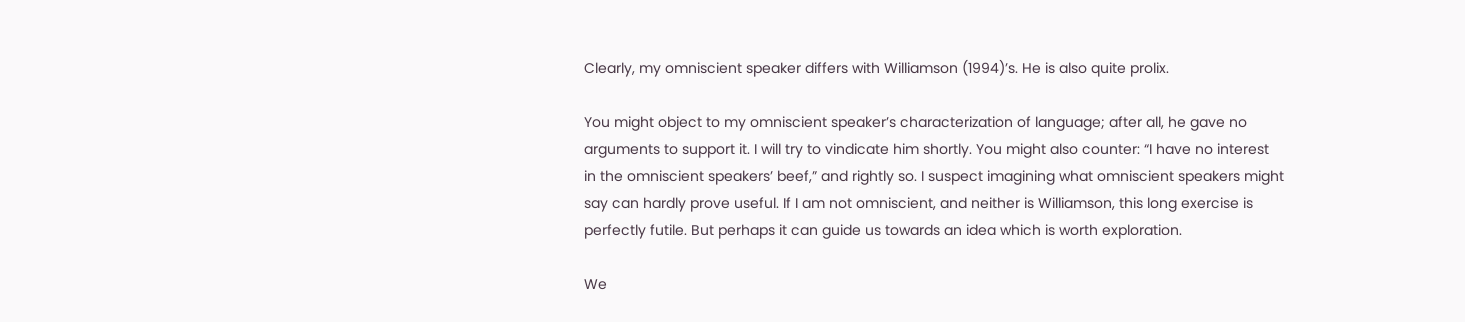Clearly, my omniscient speaker differs with Williamson (1994)’s. He is also quite prolix.

You might object to my omniscient speaker’s characterization of language; after all, he gave no arguments to support it. I will try to vindicate him shortly. You might also counter: “I have no interest in the omniscient speakers’ beef,” and rightly so. I suspect imagining what omniscient speakers might say can hardly prove useful. If I am not omniscient, and neither is Williamson, this long exercise is perfectly futile. But perhaps it can guide us towards an idea which is worth exploration.

We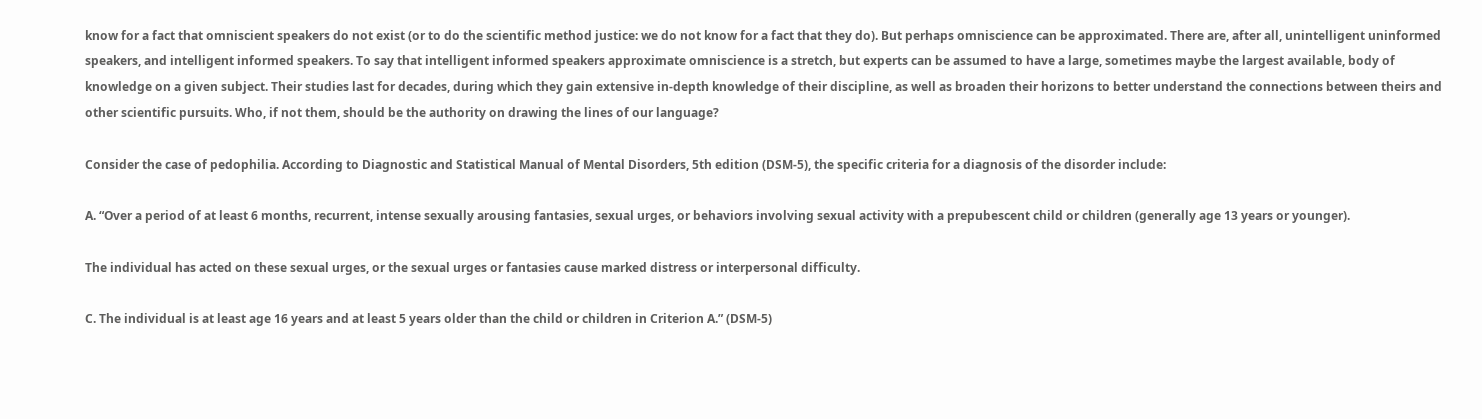know for a fact that omniscient speakers do not exist (or to do the scientific method justice: we do not know for a fact that they do). But perhaps omniscience can be approximated. There are, after all, unintelligent uninformed speakers, and intelligent informed speakers. To say that intelligent informed speakers approximate omniscience is a stretch, but experts can be assumed to have a large, sometimes maybe the largest available, body of knowledge on a given subject. Their studies last for decades, during which they gain extensive in-depth knowledge of their discipline, as well as broaden their horizons to better understand the connections between theirs and other scientific pursuits. Who, if not them, should be the authority on drawing the lines of our language?

Consider the case of pedophilia. According to Diagnostic and Statistical Manual of Mental Disorders, 5th edition (DSM-5), the specific criteria for a diagnosis of the disorder include:

A. “Over a period of at least 6 months, recurrent, intense sexually arousing fantasies, sexual urges, or behaviors involving sexual activity with a prepubescent child or children (generally age 13 years or younger).

The individual has acted on these sexual urges, or the sexual urges or fantasies cause marked distress or interpersonal difficulty.

C. The individual is at least age 16 years and at least 5 years older than the child or children in Criterion A.” (DSM-5)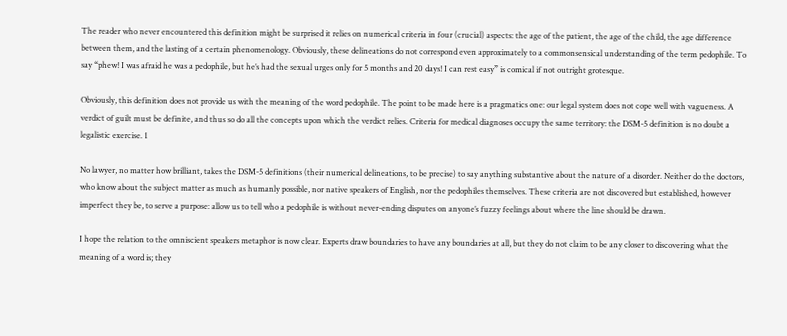The reader who never encountered this definition might be surprised it relies on numerical criteria in four (crucial) aspects: the age of the patient, the age of the child, the age difference between them, and the lasting of a certain phenomenology. Obviously, these delineations do not correspond even approximately to a commonsensical understanding of the term pedophile. To say “phew! I was afraid he was a pedophile, but he’s had the sexual urges only for 5 months and 20 days! I can rest easy” is comical if not outright grotesque.

Obviously, this definition does not provide us with the meaning of the word pedophile. The point to be made here is a pragmatics one: our legal system does not cope well with vagueness. A verdict of guilt must be definite, and thus so do all the concepts upon which the verdict relies. Criteria for medical diagnoses occupy the same territory: the DSM-5 definition is no doubt a legalistic exercise. 1

No lawyer, no matter how brilliant, takes the DSM-5 definitions (their numerical delineations, to be precise) to say anything substantive about the nature of a disorder. Neither do the doctors, who know about the subject matter as much as humanly possible, nor native speakers of English, nor the pedophiles themselves. These criteria are not discovered but established, however imperfect they be, to serve a purpose: allow us to tell who a pedophile is without never-ending disputes on anyone’s fuzzy feelings about where the line should be drawn.

I hope the relation to the omniscient speakers metaphor is now clear. Experts draw boundaries to have any boundaries at all, but they do not claim to be any closer to discovering what the meaning of a word is; they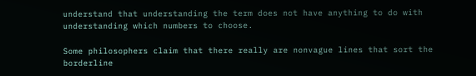understand that understanding the term does not have anything to do with understanding which numbers to choose.

Some philosophers claim that there really are nonvague lines that sort the borderline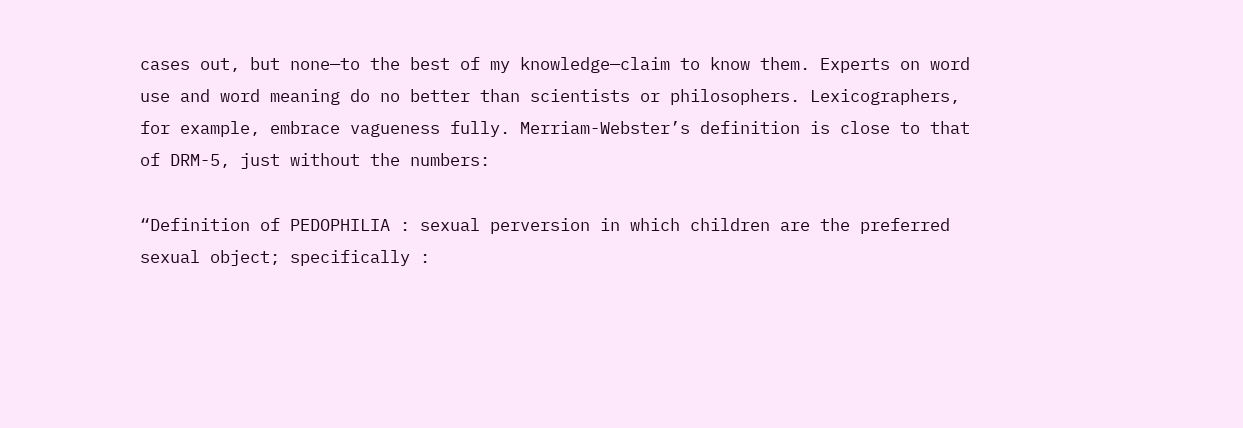cases out, but none—to the best of my knowledge—claim to know them. Experts on word use and word meaning do no better than scientists or philosophers. Lexicographers, for example, embrace vagueness fully. Merriam-Webster’s definition is close to that of DRM-5, just without the numbers:

“Definition of PEDOPHILIA : sexual perversion in which children are the preferred sexual object; specifically :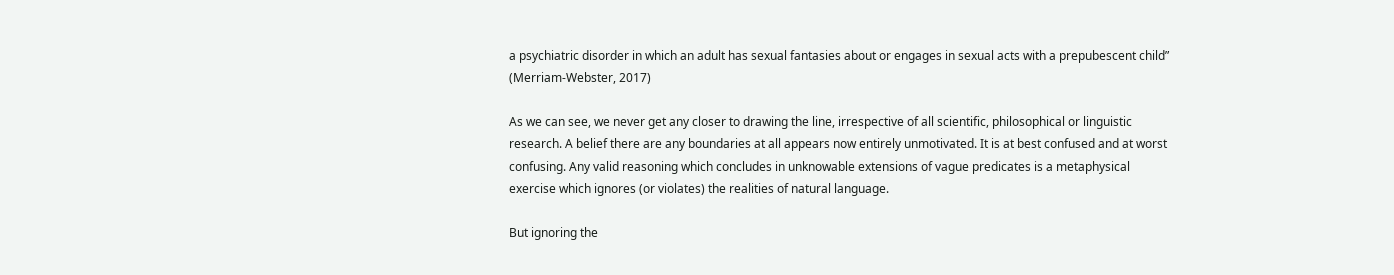a psychiatric disorder in which an adult has sexual fantasies about or engages in sexual acts with a prepubescent child” (Merriam-Webster, 2017)

As we can see, we never get any closer to drawing the line, irrespective of all scientific, philosophical or linguistic research. A belief there are any boundaries at all appears now entirely unmotivated. It is at best confused and at worst confusing. Any valid reasoning which concludes in unknowable extensions of vague predicates is a metaphysical exercise which ignores (or violates) the realities of natural language.

But ignoring the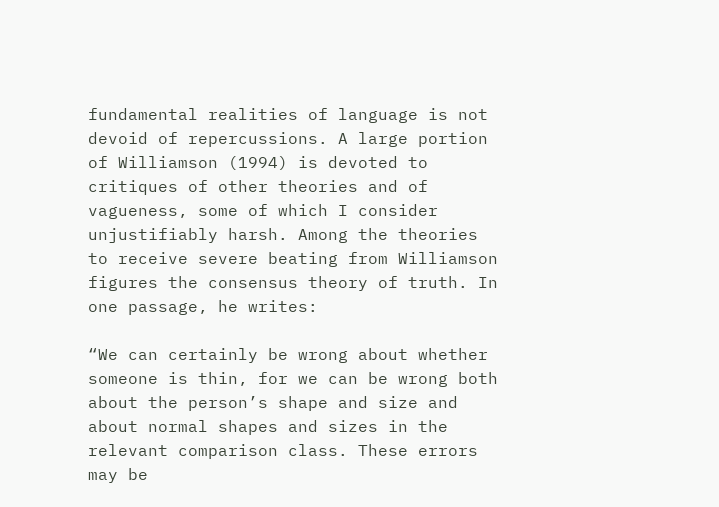fundamental realities of language is not devoid of repercussions. A large portion of Williamson (1994) is devoted to critiques of other theories and of vagueness, some of which I consider unjustifiably harsh. Among the theories to receive severe beating from Williamson figures the consensus theory of truth. In one passage, he writes:

“We can certainly be wrong about whether someone is thin, for we can be wrong both about the person’s shape and size and about normal shapes and sizes in the relevant comparison class. These errors may be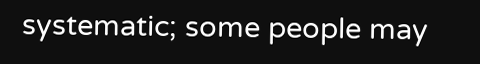systematic; some people may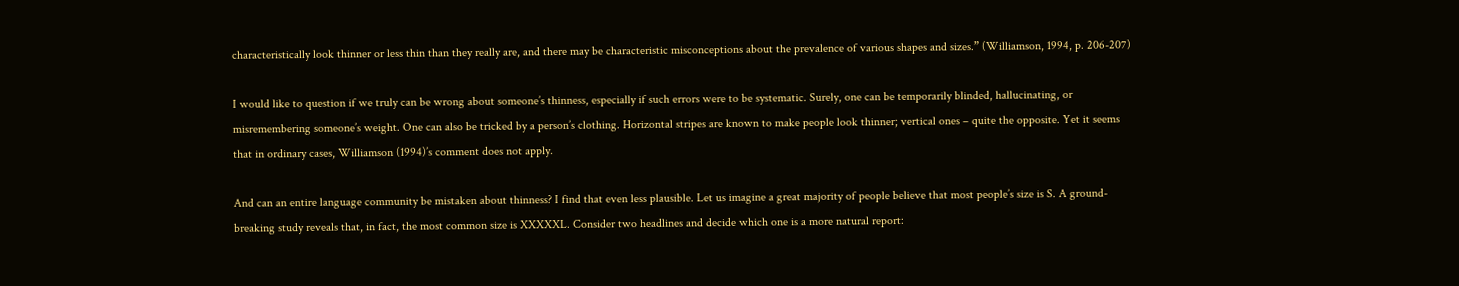characteristically look thinner or less thin than they really are, and there may be characteristic misconceptions about the prevalence of various shapes and sizes.” (Williamson, 1994, p. 206-207)

I would like to question if we truly can be wrong about someone’s thinness, especially if such errors were to be systematic. Surely, one can be temporarily blinded, hallucinating, or misremembering someone’s weight. One can also be tricked by a person’s clothing. Horizontal stripes are known to make people look thinner; vertical ones – quite the opposite. Yet it seems that in ordinary cases, Williamson (1994)’s comment does not apply.

And can an entire language community be mistaken about thinness? I find that even less plausible. Let us imagine a great majority of people believe that most people’s size is S. A ground-breaking study reveals that, in fact, the most common size is XXXXXL. Consider two headlines and decide which one is a more natural report: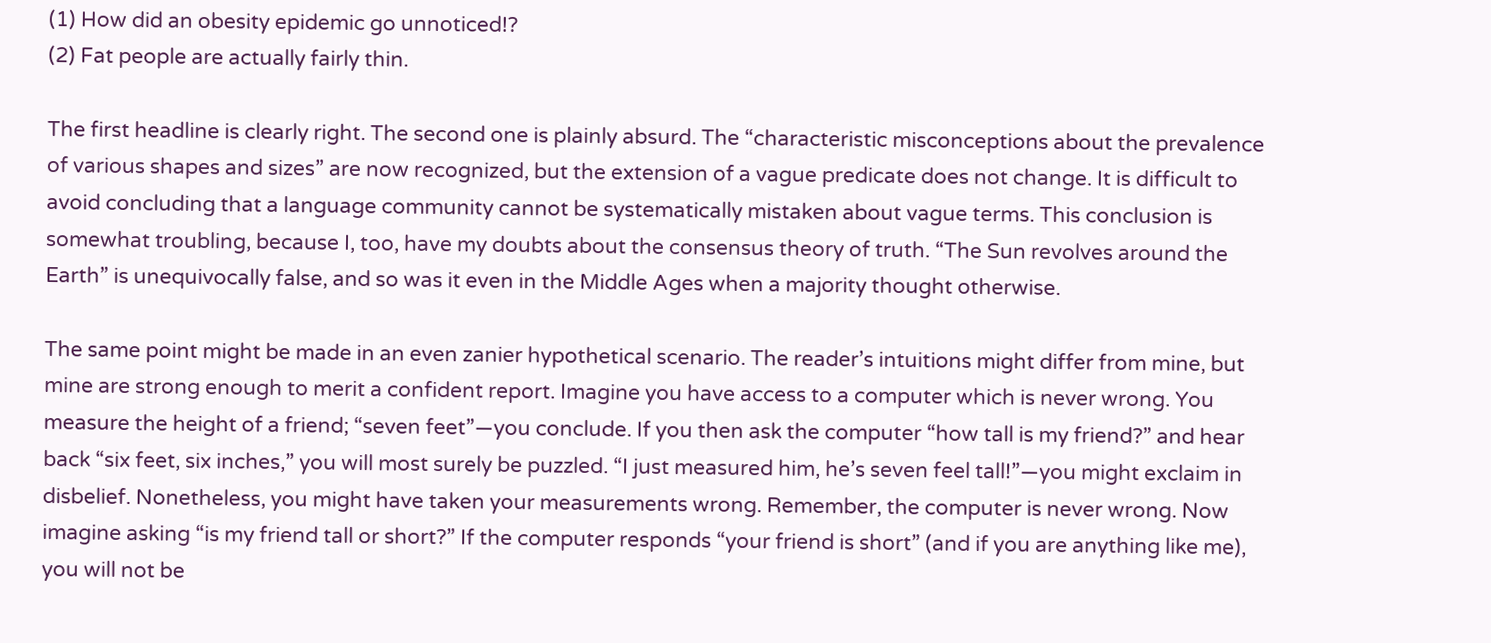(1) How did an obesity epidemic go unnoticed!?
(2) Fat people are actually fairly thin.

The first headline is clearly right. The second one is plainly absurd. The “characteristic misconceptions about the prevalence of various shapes and sizes” are now recognized, but the extension of a vague predicate does not change. It is difficult to avoid concluding that a language community cannot be systematically mistaken about vague terms. This conclusion is somewhat troubling, because I, too, have my doubts about the consensus theory of truth. “The Sun revolves around the Earth” is unequivocally false, and so was it even in the Middle Ages when a majority thought otherwise.

The same point might be made in an even zanier hypothetical scenario. The reader’s intuitions might differ from mine, but mine are strong enough to merit a confident report. Imagine you have access to a computer which is never wrong. You measure the height of a friend; “seven feet”—you conclude. If you then ask the computer “how tall is my friend?” and hear back “six feet, six inches,” you will most surely be puzzled. “I just measured him, he’s seven feel tall!”—you might exclaim in disbelief. Nonetheless, you might have taken your measurements wrong. Remember, the computer is never wrong. Now imagine asking “is my friend tall or short?” If the computer responds “your friend is short” (and if you are anything like me), you will not be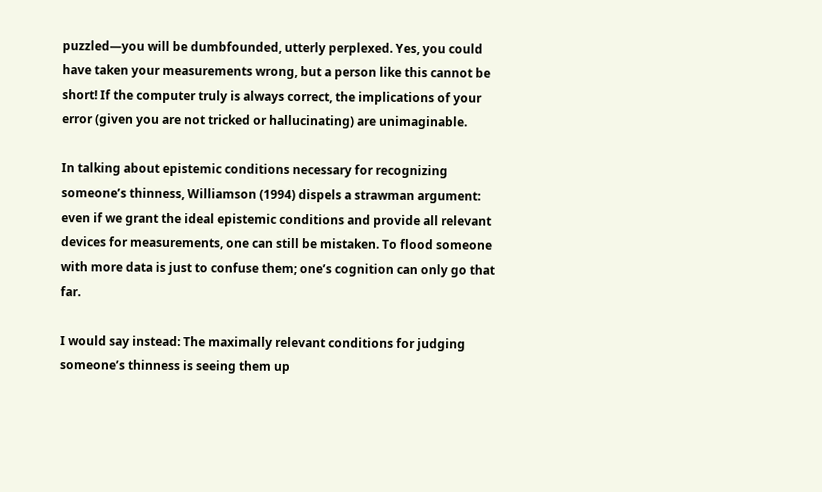puzzled—you will be dumbfounded, utterly perplexed. Yes, you could have taken your measurements wrong, but a person like this cannot be short! If the computer truly is always correct, the implications of your error (given you are not tricked or hallucinating) are unimaginable.

In talking about epistemic conditions necessary for recognizing someone’s thinness, Williamson (1994) dispels a strawman argument: even if we grant the ideal epistemic conditions and provide all relevant devices for measurements, one can still be mistaken. To flood someone with more data is just to confuse them; one’s cognition can only go that far.

I would say instead: The maximally relevant conditions for judging someone’s thinness is seeing them up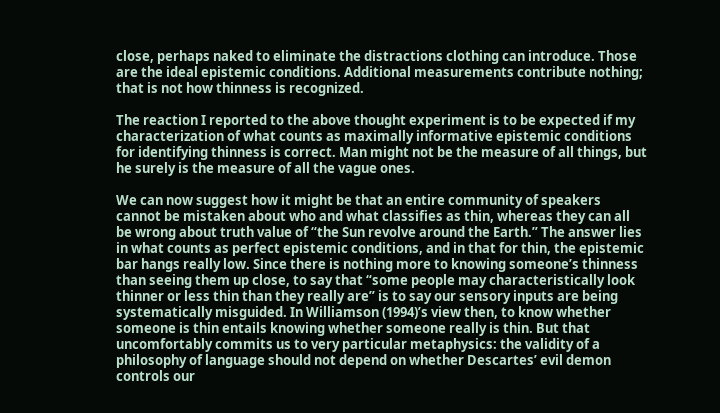close, perhaps naked to eliminate the distractions clothing can introduce. Those are the ideal epistemic conditions. Additional measurements contribute nothing; that is not how thinness is recognized.

The reaction I reported to the above thought experiment is to be expected if my characterization of what counts as maximally informative epistemic conditions for identifying thinness is correct. Man might not be the measure of all things, but he surely is the measure of all the vague ones.

We can now suggest how it might be that an entire community of speakers cannot be mistaken about who and what classifies as thin, whereas they can all be wrong about truth value of “the Sun revolve around the Earth.” The answer lies in what counts as perfect epistemic conditions, and in that for thin, the epistemic bar hangs really low. Since there is nothing more to knowing someone’s thinness than seeing them up close, to say that “some people may characteristically look thinner or less thin than they really are” is to say our sensory inputs are being systematically misguided. In Williamson (1994)’s view then, to know whether someone is thin entails knowing whether someone really is thin. But that uncomfortably commits us to very particular metaphysics: the validity of a philosophy of language should not depend on whether Descartes’ evil demon controls our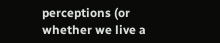perceptions (or whether we live a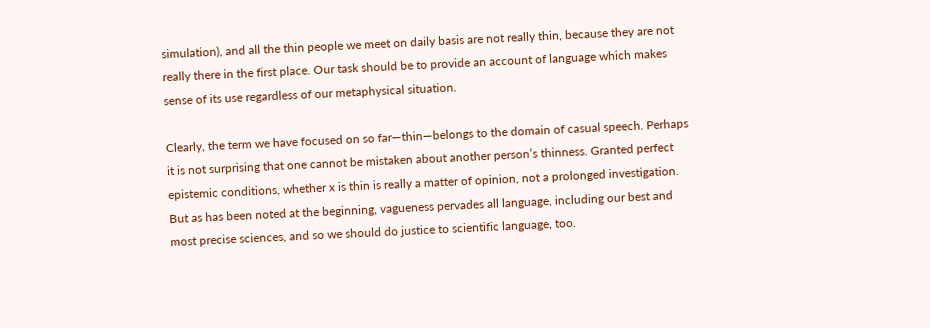simulation), and all the thin people we meet on daily basis are not really thin, because they are not really there in the first place. Our task should be to provide an account of language which makes sense of its use regardless of our metaphysical situation.

Clearly, the term we have focused on so far—thin—belongs to the domain of casual speech. Perhaps it is not surprising that one cannot be mistaken about another person’s thinness. Granted perfect epistemic conditions, whether x is thin is really a matter of opinion, not a prolonged investigation. But as has been noted at the beginning, vagueness pervades all language, including our best and most precise sciences, and so we should do justice to scientific language, too.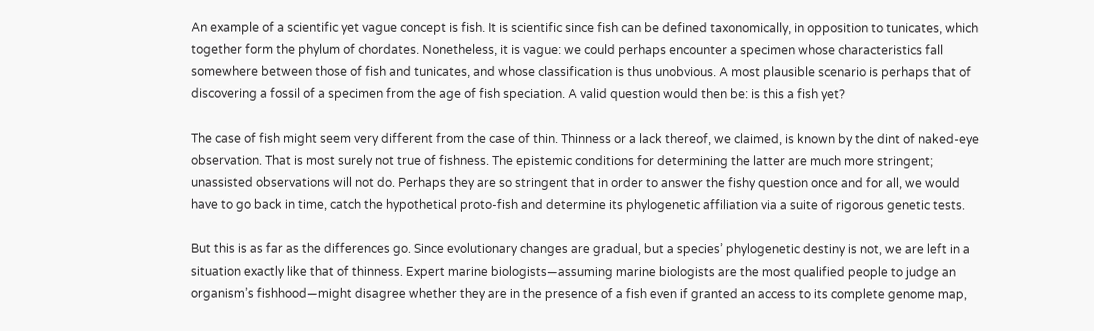An example of a scientific yet vague concept is fish. It is scientific since fish can be defined taxonomically, in opposition to tunicates, which together form the phylum of chordates. Nonetheless, it is vague: we could perhaps encounter a specimen whose characteristics fall somewhere between those of fish and tunicates, and whose classification is thus unobvious. A most plausible scenario is perhaps that of discovering a fossil of a specimen from the age of fish speciation. A valid question would then be: is this a fish yet?

The case of fish might seem very different from the case of thin. Thinness or a lack thereof, we claimed, is known by the dint of naked-eye observation. That is most surely not true of fishness. The epistemic conditions for determining the latter are much more stringent; unassisted observations will not do. Perhaps they are so stringent that in order to answer the fishy question once and for all, we would have to go back in time, catch the hypothetical proto-fish and determine its phylogenetic affiliation via a suite of rigorous genetic tests.

But this is as far as the differences go. Since evolutionary changes are gradual, but a species’ phylogenetic destiny is not, we are left in a situation exactly like that of thinness. Expert marine biologists—assuming marine biologists are the most qualified people to judge an organism’s fishhood—might disagree whether they are in the presence of a fish even if granted an access to its complete genome map,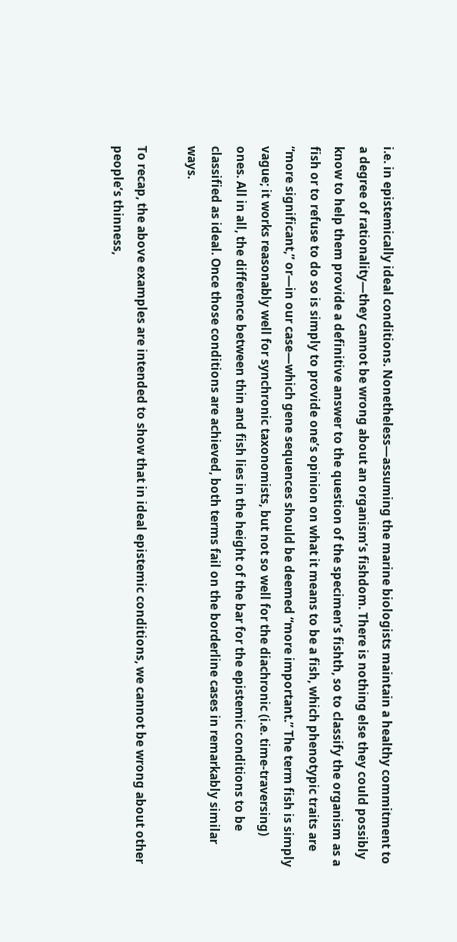i.e. in epistemically ideal conditions. Nonetheless—assuming the marine biologists maintain a healthy commitment to a degree of rationality—they cannot be wrong about an organism’s fishdom. There is nothing else they could possibly know to help them provide a definitive answer to the question of the specimen’s fishth, so to classify the organism as a fish or to refuse to do so is simply to provide one’s opinion on what it means to be a fish, which phenotypic traits are “more significant,” or—in our case—which gene sequences should be deemed “more important.” The term fish is simply vague; it works reasonably well for synchronic taxonomists, but not so well for the diachronic (i.e. time-traversing) ones. All in all, the difference between thin and fish lies in the height of the bar for the epistemic conditions to be classified as ideal. Once those conditions are achieved, both terms fail on the borderline cases in remarkably similar ways.

To recap, the above examples are intended to show that in ideal epistemic conditions, we cannot be wrong about other people’s thinness,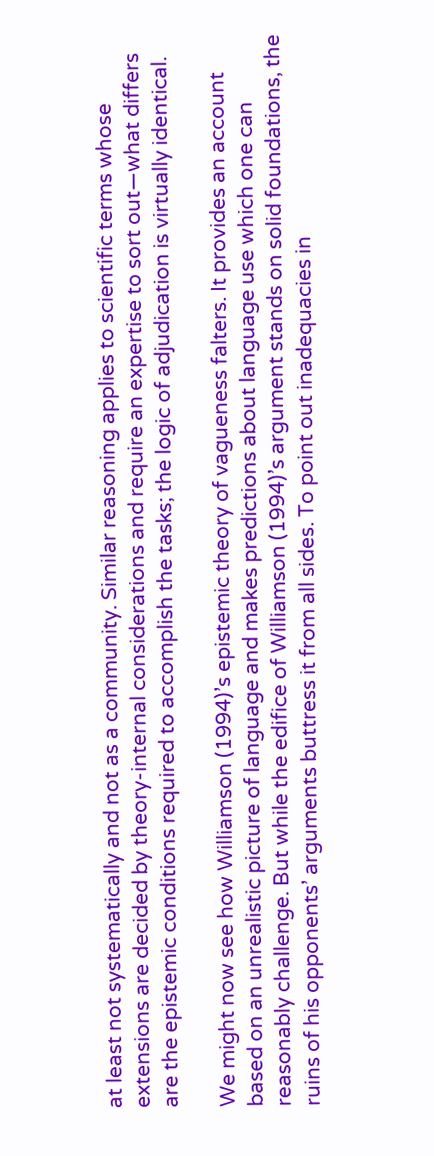at least not systematically and not as a community. Similar reasoning applies to scientific terms whose extensions are decided by theory-internal considerations and require an expertise to sort out—what differs are the epistemic conditions required to accomplish the tasks; the logic of adjudication is virtually identical.

We might now see how Williamson (1994)’s epistemic theory of vagueness falters. It provides an account based on an unrealistic picture of language and makes predictions about language use which one can reasonably challenge. But while the edifice of Williamson (1994)’s argument stands on solid foundations, the ruins of his opponents’ arguments buttress it from all sides. To point out inadequacies in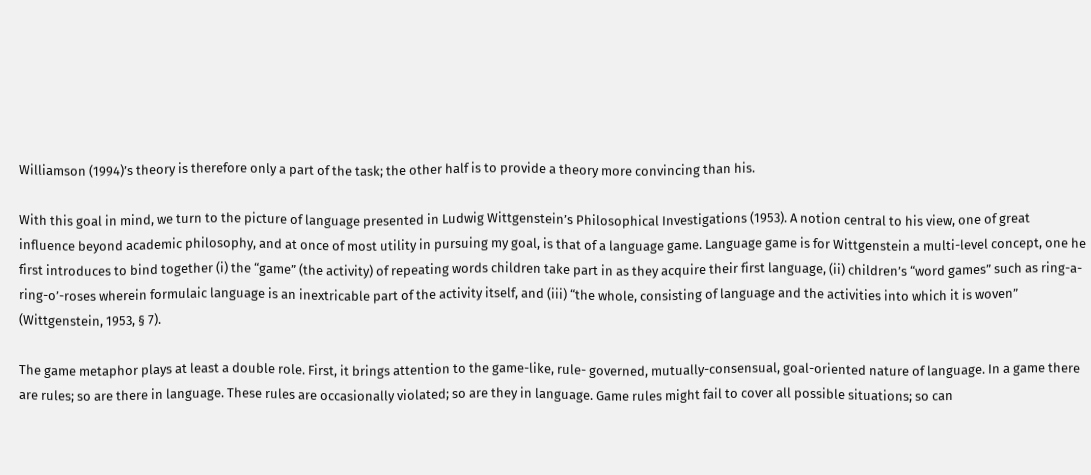Williamson (1994)’s theory is therefore only a part of the task; the other half is to provide a theory more convincing than his.

With this goal in mind, we turn to the picture of language presented in Ludwig Wittgenstein’s Philosophical Investigations (1953). A notion central to his view, one of great influence beyond academic philosophy, and at once of most utility in pursuing my goal, is that of a language game. Language game is for Wittgenstein a multi-level concept, one he first introduces to bind together (i) the “game” (the activity) of repeating words children take part in as they acquire their first language, (ii) children’s “word games” such as ring-a-ring-o’-roses wherein formulaic language is an inextricable part of the activity itself, and (iii) “the whole, consisting of language and the activities into which it is woven” (Wittgenstein, 1953, § 7).

The game metaphor plays at least a double role. First, it brings attention to the game-like, rule- governed, mutually-consensual, goal-oriented nature of language. In a game there are rules; so are there in language. These rules are occasionally violated; so are they in language. Game rules might fail to cover all possible situations; so can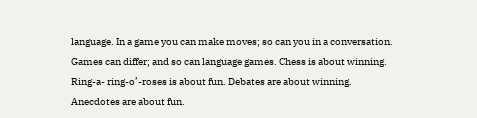language. In a game you can make moves; so can you in a conversation. Games can differ; and so can language games. Chess is about winning. Ring-a- ring-o’-roses is about fun. Debates are about winning. Anecdotes are about fun.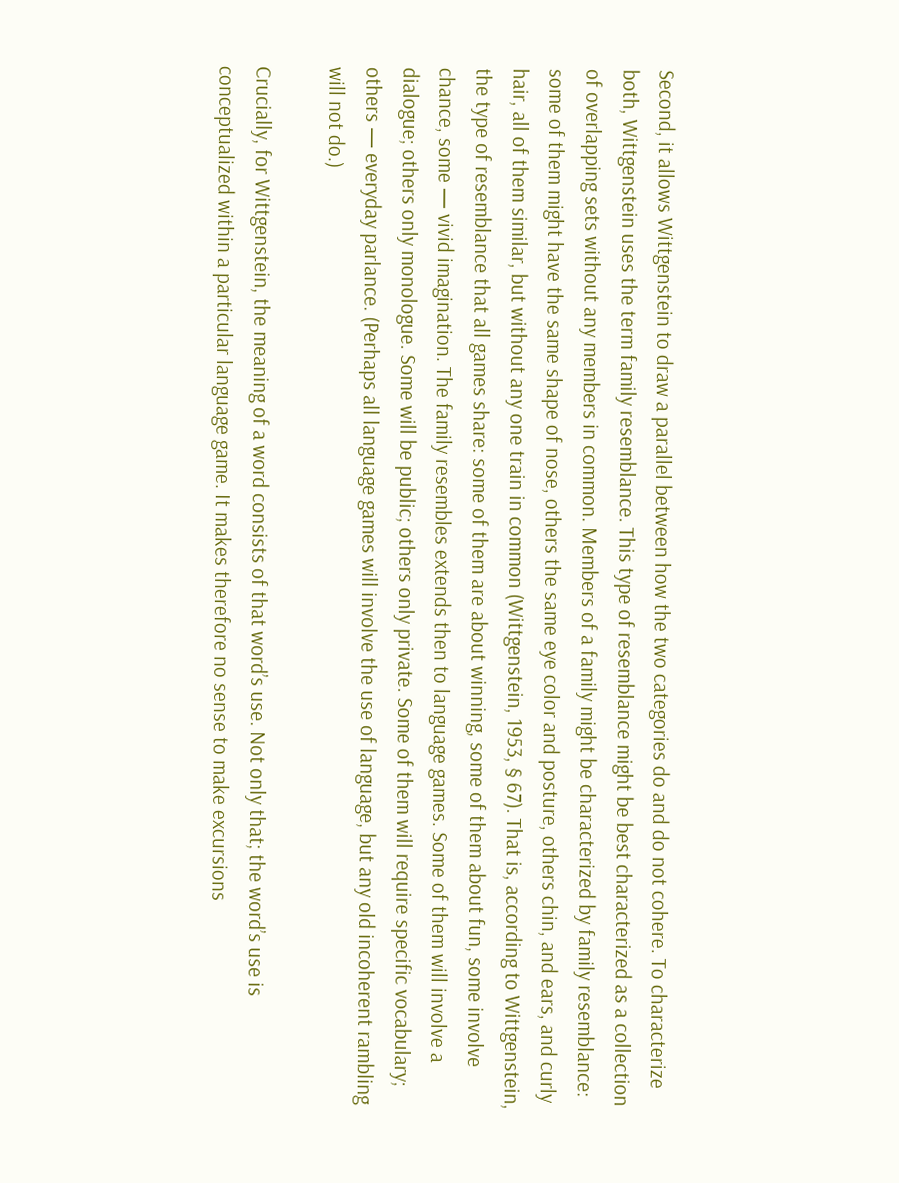Second, it allows Wittgenstein to draw a parallel between how the two categories do and do not cohere. To characterize both, Wittgenstein uses the term family resemblance. This type of resemblance might be best characterized as a collection of overlapping sets without any members in common. Members of a family might be characterized by family resemblance: some of them might have the same shape of nose, others the same eye color and posture, others chin, and ears, and curly hair, all of them similar, but without any one train in common (Wittgenstein, 1953, § 67). That is, according to Wittgenstein, the type of resemblance that all games share: some of them are about winning, some of them about fun, some involve chance, some — vivid imagination. The family resembles extends then to language games. Some of them will involve a dialogue; others only monologue. Some will be public; others only private. Some of them will require specific vocabulary; others — everyday parlance. (Perhaps all language games will involve the use of language, but any old incoherent rambling will not do.)

Crucially, for Wittgenstein, the meaning of a word consists of that word’s use. Not only that; the word’s use is conceptualized within a particular language game. It makes therefore no sense to make excursions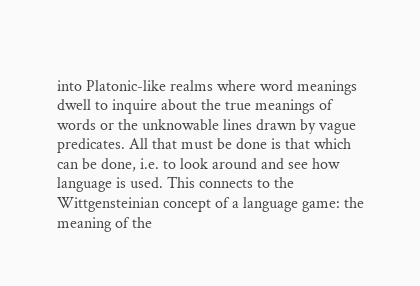into Platonic-like realms where word meanings dwell to inquire about the true meanings of words or the unknowable lines drawn by vague predicates. All that must be done is that which can be done, i.e. to look around and see how language is used. This connects to the Wittgensteinian concept of a language game: the meaning of the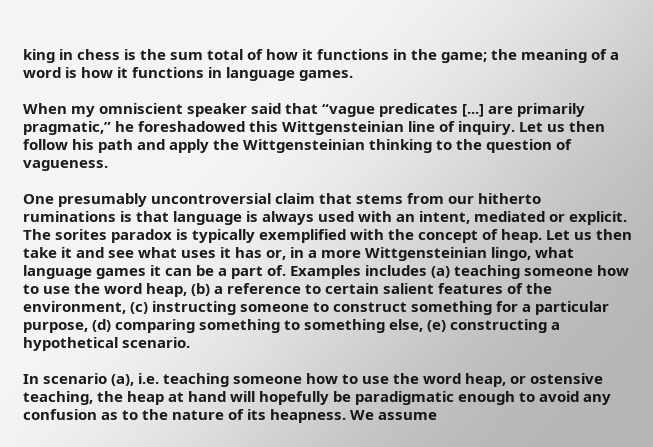king in chess is the sum total of how it functions in the game; the meaning of a word is how it functions in language games.

When my omniscient speaker said that “vague predicates [...] are primarily pragmatic,” he foreshadowed this Wittgensteinian line of inquiry. Let us then follow his path and apply the Wittgensteinian thinking to the question of vagueness.

One presumably uncontroversial claim that stems from our hitherto ruminations is that language is always used with an intent, mediated or explicit. The sorites paradox is typically exemplified with the concept of heap. Let us then take it and see what uses it has or, in a more Wittgensteinian lingo, what language games it can be a part of. Examples includes (a) teaching someone how to use the word heap, (b) a reference to certain salient features of the environment, (c) instructing someone to construct something for a particular purpose, (d) comparing something to something else, (e) constructing a hypothetical scenario.

In scenario (a), i.e. teaching someone how to use the word heap, or ostensive teaching, the heap at hand will hopefully be paradigmatic enough to avoid any confusion as to the nature of its heapness. We assume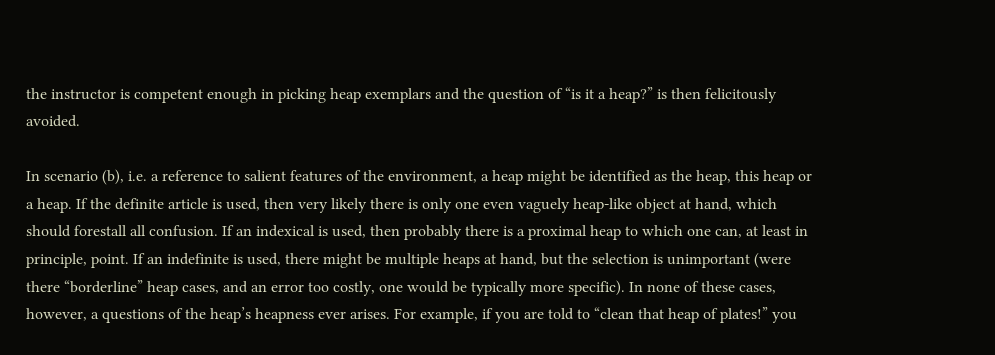the instructor is competent enough in picking heap exemplars and the question of “is it a heap?” is then felicitously avoided.

In scenario (b), i.e. a reference to salient features of the environment, a heap might be identified as the heap, this heap or a heap. If the definite article is used, then very likely there is only one even vaguely heap-like object at hand, which should forestall all confusion. If an indexical is used, then probably there is a proximal heap to which one can, at least in principle, point. If an indefinite is used, there might be multiple heaps at hand, but the selection is unimportant (were there “borderline” heap cases, and an error too costly, one would be typically more specific). In none of these cases, however, a questions of the heap’s heapness ever arises. For example, if you are told to “clean that heap of plates!” you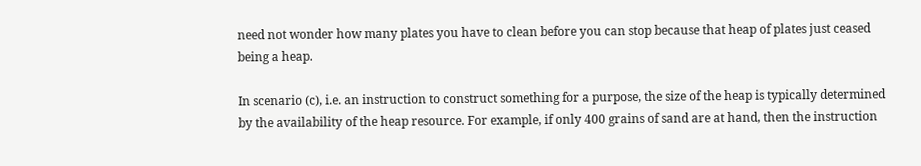need not wonder how many plates you have to clean before you can stop because that heap of plates just ceased being a heap.

In scenario (c), i.e. an instruction to construct something for a purpose, the size of the heap is typically determined by the availability of the heap resource. For example, if only 400 grains of sand are at hand, then the instruction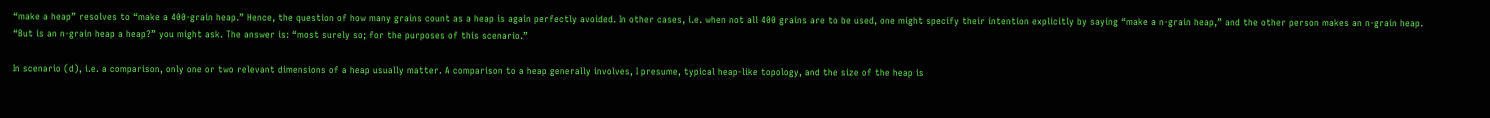“make a heap” resolves to “make a 400-grain heap.” Hence, the question of how many grains count as a heap is again perfectly avoided. In other cases, i.e. when not all 400 grains are to be used, one might specify their intention explicitly by saying “make a n-grain heap,” and the other person makes an n-grain heap. “But is an n-grain heap a heap?” you might ask. The answer is: “most surely so; for the purposes of this scenario.”

In scenario (d), i.e. a comparison, only one or two relevant dimensions of a heap usually matter. A comparison to a heap generally involves, I presume, typical heap-like topology, and the size of the heap is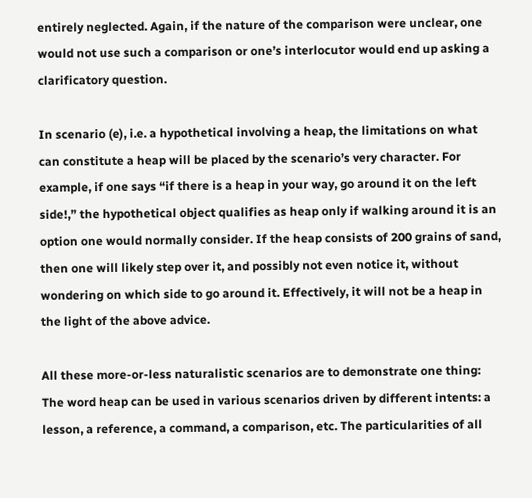entirely neglected. Again, if the nature of the comparison were unclear, one would not use such a comparison or one’s interlocutor would end up asking a clarificatory question.

In scenario (e), i.e. a hypothetical involving a heap, the limitations on what can constitute a heap will be placed by the scenario’s very character. For example, if one says “if there is a heap in your way, go around it on the left side!,” the hypothetical object qualifies as heap only if walking around it is an option one would normally consider. If the heap consists of 200 grains of sand, then one will likely step over it, and possibly not even notice it, without wondering on which side to go around it. Effectively, it will not be a heap in the light of the above advice.

All these more-or-less naturalistic scenarios are to demonstrate one thing: The word heap can be used in various scenarios driven by different intents: a lesson, a reference, a command, a comparison, etc. The particularities of all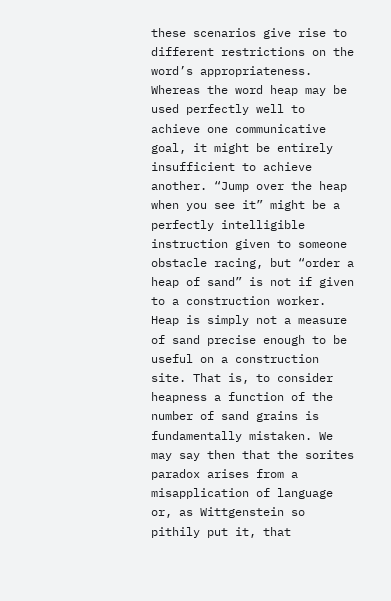these scenarios give rise to different restrictions on the word’s appropriateness. Whereas the word heap may be used perfectly well to achieve one communicative goal, it might be entirely insufficient to achieve another. “Jump over the heap when you see it” might be a perfectly intelligible instruction given to someone obstacle racing, but “order a heap of sand” is not if given to a construction worker. Heap is simply not a measure of sand precise enough to be useful on a construction site. That is, to consider heapness a function of the number of sand grains is fundamentally mistaken. We may say then that the sorites paradox arises from a misapplication of language or, as Wittgenstein so pithily put it, that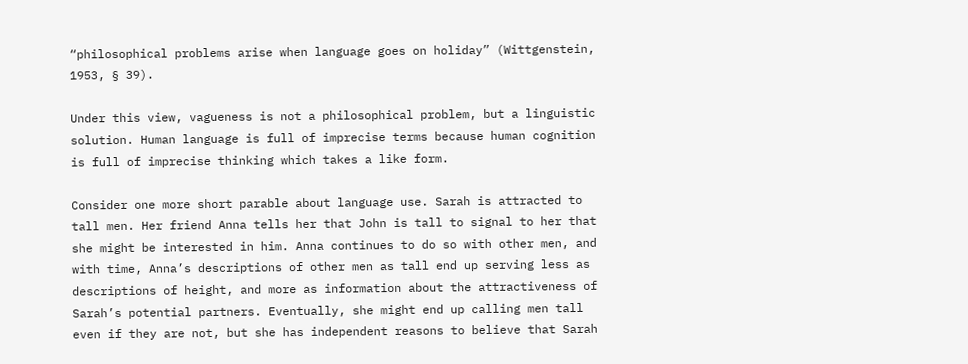“philosophical problems arise when language goes on holiday” (Wittgenstein, 1953, § 39).

Under this view, vagueness is not a philosophical problem, but a linguistic solution. Human language is full of imprecise terms because human cognition is full of imprecise thinking which takes a like form.

Consider one more short parable about language use. Sarah is attracted to tall men. Her friend Anna tells her that John is tall to signal to her that she might be interested in him. Anna continues to do so with other men, and with time, Anna’s descriptions of other men as tall end up serving less as descriptions of height, and more as information about the attractiveness of Sarah’s potential partners. Eventually, she might end up calling men tall even if they are not, but she has independent reasons to believe that Sarah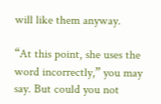will like them anyway.

“At this point, she uses the word incorrectly,” you may say. But could you not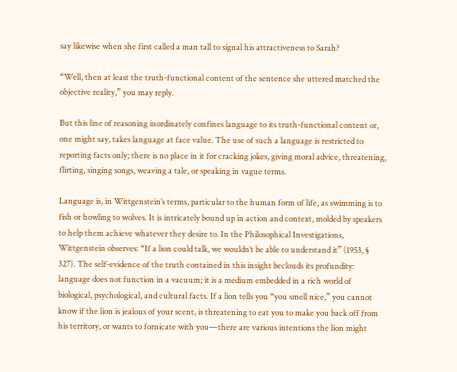say likewise when she first called a man tall to signal his attractiveness to Sarah?

“Well, then at least the truth-functional content of the sentence she uttered matched the objective reality,” you may reply.

But this line of reasoning inordinately confines language to its truth-functional content or, one might say, takes language at face value. The use of such a language is restricted to reporting facts only; there is no place in it for cracking jokes, giving moral advice, threatening, flirting, singing songs, weaving a tale, or speaking in vague terms.

Language is, in Wittgenstein’s terms, particular to the human form of life, as swimming is to fish or howling to wolves. It is intricately bound up in action and context, molded by speakers to help them achieve whatever they desire to. In the Philosophical Investigations, Wittgenstein observes: “If a lion could talk, we wouldn’t be able to understand it” (1953, § 327). The self-evidence of the truth contained in this insight beclouds its profundity: language does not function in a vacuum; it is a medium embedded in a rich world of biological, psychological, and cultural facts. If a lion tells you “you smell nice,” you cannot know if the lion is jealous of your scent, is threatening to eat you to make you back off from his territory, or wants to fornicate with you—there are various intentions the lion might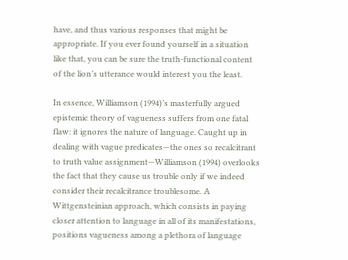have, and thus various responses that might be appropriate. If you ever found yourself in a situation like that, you can be sure the truth-functional content of the lion’s utterance would interest you the least.

In essence, Williamson (1994)’s masterfully argued epistemic theory of vagueness suffers from one fatal flaw: it ignores the nature of language. Caught up in dealing with vague predicates—the ones so recalcitrant to truth value assignment—Williamson (1994) overlooks the fact that they cause us trouble only if we indeed consider their recalcitrance troublesome. A Wittgensteinian approach, which consists in paying closer attention to language in all of its manifestations, positions vagueness among a plethora of language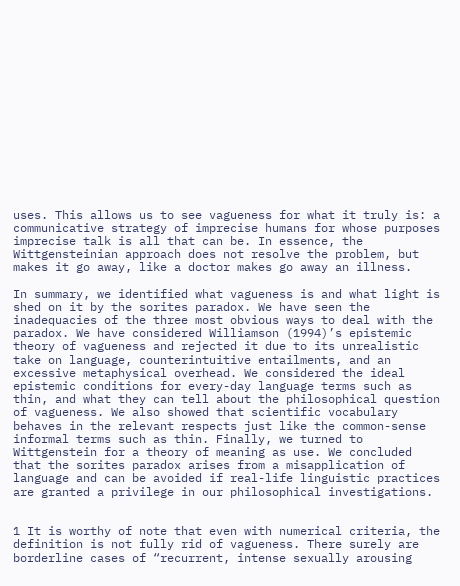uses. This allows us to see vagueness for what it truly is: a communicative strategy of imprecise humans for whose purposes imprecise talk is all that can be. In essence, the Wittgensteinian approach does not resolve the problem, but makes it go away, like a doctor makes go away an illness.

In summary, we identified what vagueness is and what light is shed on it by the sorites paradox. We have seen the inadequacies of the three most obvious ways to deal with the paradox. We have considered Williamson (1994)’s epistemic theory of vagueness and rejected it due to its unrealistic take on language, counterintuitive entailments, and an excessive metaphysical overhead. We considered the ideal epistemic conditions for every-day language terms such as thin, and what they can tell about the philosophical question of vagueness. We also showed that scientific vocabulary behaves in the relevant respects just like the common-sense informal terms such as thin. Finally, we turned to Wittgenstein for a theory of meaning as use. We concluded that the sorites paradox arises from a misapplication of language and can be avoided if real-life linguistic practices are granted a privilege in our philosophical investigations.


1 It is worthy of note that even with numerical criteria, the definition is not fully rid of vagueness. There surely are borderline cases of “recurrent, intense sexually arousing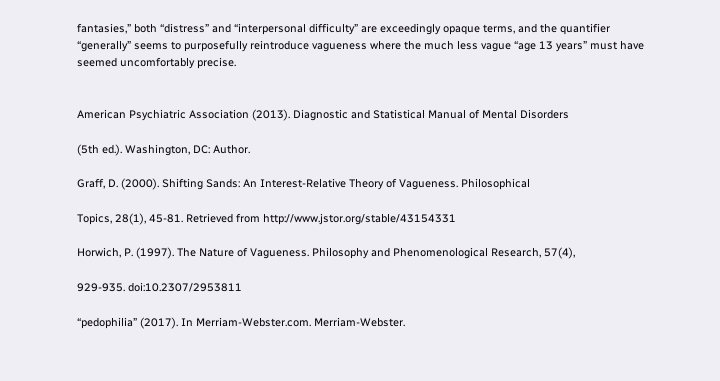fantasies,” both “distress” and “interpersonal difficulty” are exceedingly opaque terms, and the quantifier “generally” seems to purposefully reintroduce vagueness where the much less vague “age 13 years” must have seemed uncomfortably precise.


American Psychiatric Association (2013). Diagnostic and Statistical Manual of Mental Disorders

(5th ed.). Washington, DC: Author.

Graff, D. (2000). Shifting Sands: An Interest-Relative Theory of Vagueness. Philosophical

Topics, 28(1), 45-81. Retrieved from http://www.jstor.org/stable/43154331

Horwich, P. (1997). The Nature of Vagueness. Philosophy and Phenomenological Research, 57(4),

929-935. doi:10.2307/2953811

“pedophilia” (2017). In Merriam-Webster.com. Merriam-Webster.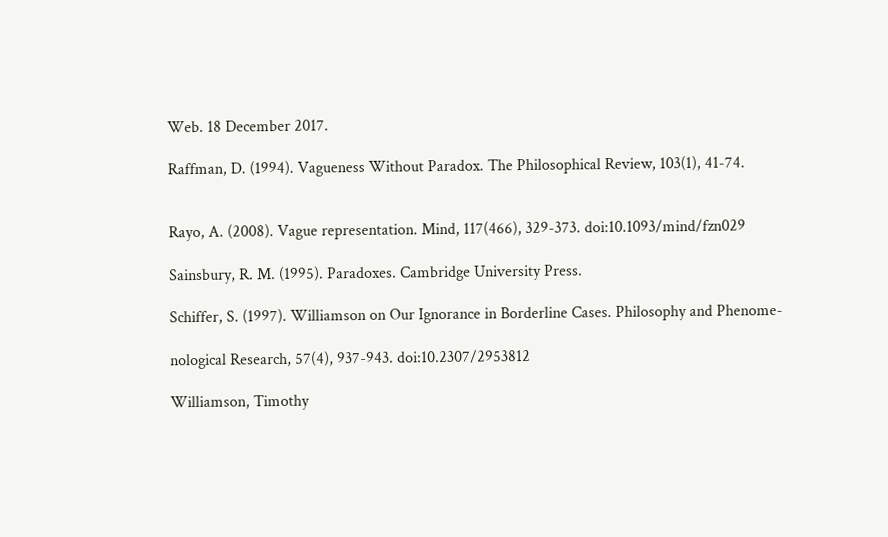Web. 18 December 2017.

Raffman, D. (1994). Vagueness Without Paradox. The Philosophical Review, 103(1), 41-74.


Rayo, A. (2008). Vague representation. Mind, 117(466), 329-373. doi:10.1093/mind/fzn029

Sainsbury, R. M. (1995). Paradoxes. Cambridge University Press.

Schiffer, S. (1997). Williamson on Our Ignorance in Borderline Cases. Philosophy and Phenome-

nological Research, 57(4), 937-943. doi:10.2307/2953812

Williamson, Timothy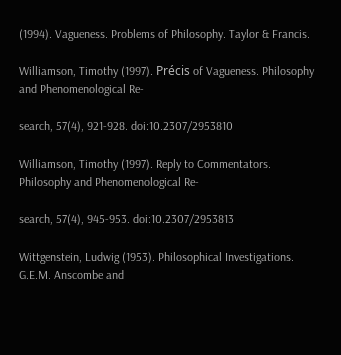(1994). Vagueness. Problems of Philosophy. Taylor & Francis.

Williamson, Timothy (1997). Précis of Vagueness. Philosophy and Phenomenological Re-

search, 57(4), 921-928. doi:10.2307/2953810

Williamson, Timothy (1997). Reply to Commentators. Philosophy and Phenomenological Re-

search, 57(4), 945-953. doi:10.2307/2953813

Wittgenstein, Ludwig (1953). Philosophical Investigations. G.E.M. Anscombe and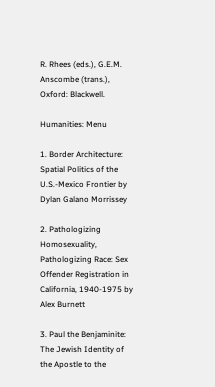R. Rhees (eds.), G.E.M. Anscombe (trans.), Oxford: Blackwell.

Humanities: Menu

1. Border Architecture: Spatial Politics of the U.S.-Mexico Frontier by Dylan Galano Morrissey

2. Pathologizing Homosexuality, Pathologizing Race: Sex Offender Registration in California, 1940-1975 by Alex Burnett

3. Paul the Benjaminite: The Jewish Identity of the Apostle to the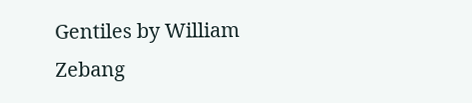Gentiles by William Zebang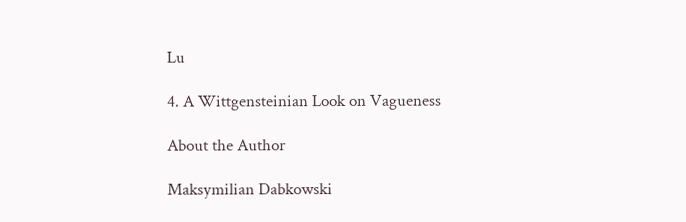Lu

4. A Wittgensteinian Look on Vagueness

About the Author

Maksymilian Dabkowski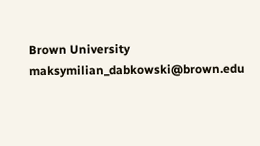Brown University maksymilian_dabkowski@brown.edu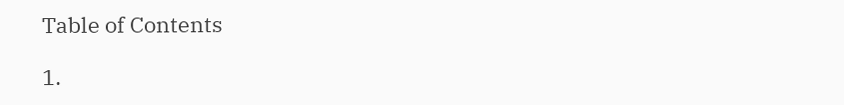Table of Contents

1.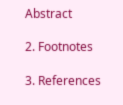Abstract

2. Footnotes

3. References